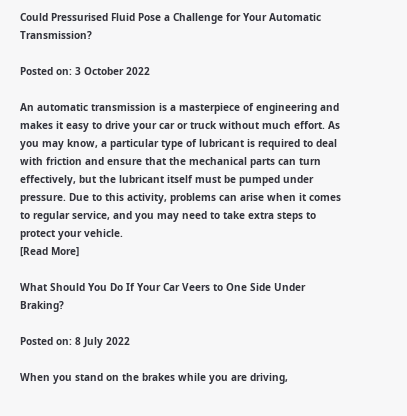Could Pressurised Fluid Pose a Challenge for Your Automatic Transmission?

Posted on: 3 October 2022

An automatic transmission is a masterpiece of engineering and makes it easy to drive your car or truck without much effort. As you may know, a particular type of lubricant is required to deal with friction and ensure that the mechanical parts can turn effectively, but the lubricant itself must be pumped under pressure. Due to this activity, problems can arise when it comes to regular service, and you may need to take extra steps to protect your vehicle.
[Read More]

What Should You Do If Your Car Veers to One Side Under Braking?

Posted on: 8 July 2022

When you stand on the brakes while you are driving,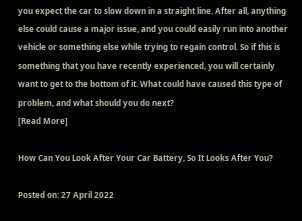you expect the car to slow down in a straight line. After all, anything else could cause a major issue, and you could easily run into another vehicle or something else while trying to regain control. So if this is something that you have recently experienced, you will certainly want to get to the bottom of it. What could have caused this type of problem, and what should you do next?
[Read More]

How Can You Look After Your Car Battery, So It Looks After You?

Posted on: 27 April 2022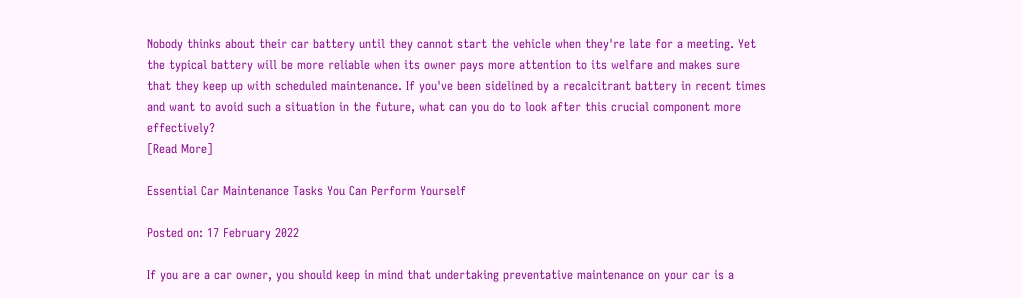Nobody thinks about their car battery until they cannot start the vehicle when they're late for a meeting. Yet the typical battery will be more reliable when its owner pays more attention to its welfare and makes sure that they keep up with scheduled maintenance. If you've been sidelined by a recalcitrant battery in recent times and want to avoid such a situation in the future, what can you do to look after this crucial component more effectively?
[Read More]

Essential Car Maintenance Tasks You Can Perform Yourself

Posted on: 17 February 2022

If you are a car owner, you should keep in mind that undertaking preventative maintenance on your car is a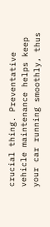crucial thing. Preventative vehicle maintenance helps keep your car running smoothly, thus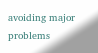avoiding major problems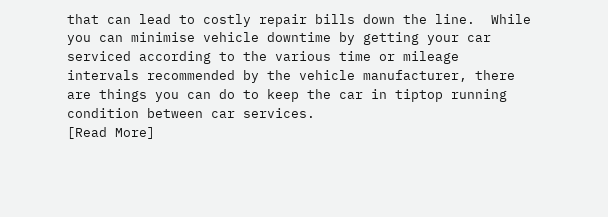that can lead to costly repair bills down the line.  While you can minimise vehicle downtime by getting your car serviced according to the various time or mileage intervals recommended by the vehicle manufacturer, there are things you can do to keep the car in tiptop running condition between car services.
[Read More]